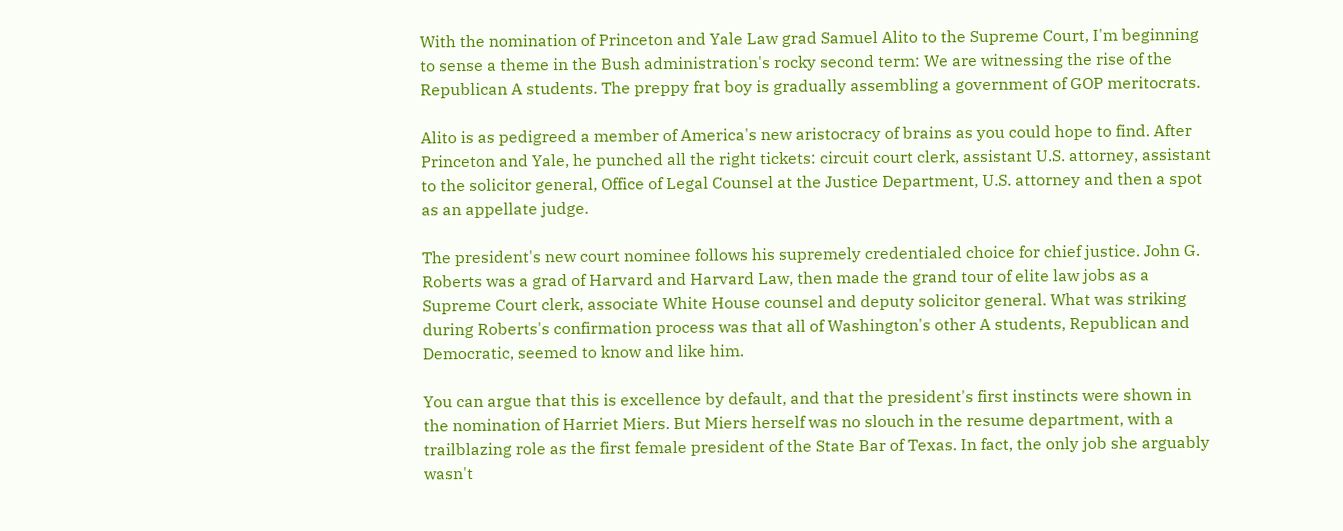With the nomination of Princeton and Yale Law grad Samuel Alito to the Supreme Court, I'm beginning to sense a theme in the Bush administration's rocky second term: We are witnessing the rise of the Republican A students. The preppy frat boy is gradually assembling a government of GOP meritocrats.

Alito is as pedigreed a member of America's new aristocracy of brains as you could hope to find. After Princeton and Yale, he punched all the right tickets: circuit court clerk, assistant U.S. attorney, assistant to the solicitor general, Office of Legal Counsel at the Justice Department, U.S. attorney and then a spot as an appellate judge.

The president's new court nominee follows his supremely credentialed choice for chief justice. John G. Roberts was a grad of Harvard and Harvard Law, then made the grand tour of elite law jobs as a Supreme Court clerk, associate White House counsel and deputy solicitor general. What was striking during Roberts's confirmation process was that all of Washington's other A students, Republican and Democratic, seemed to know and like him.

You can argue that this is excellence by default, and that the president's first instincts were shown in the nomination of Harriet Miers. But Miers herself was no slouch in the resume department, with a trailblazing role as the first female president of the State Bar of Texas. In fact, the only job she arguably wasn't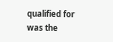qualified for was the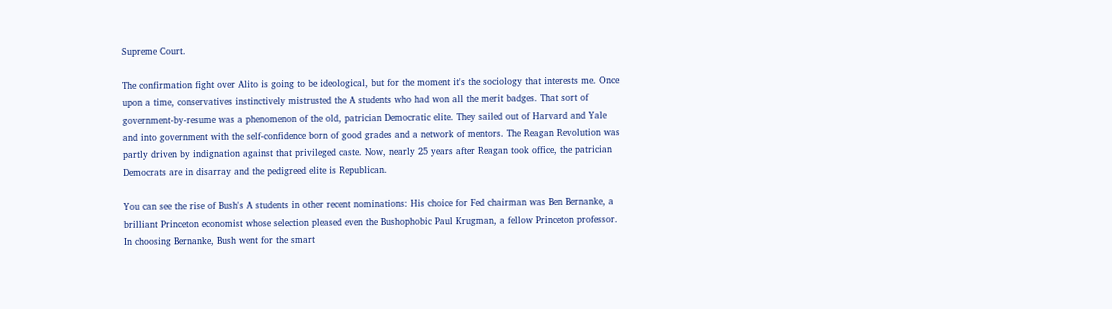Supreme Court.

The confirmation fight over Alito is going to be ideological, but for the moment it's the sociology that interests me. Once upon a time, conservatives instinctively mistrusted the A students who had won all the merit badges. That sort of government-by-resume was a phenomenon of the old, patrician Democratic elite. They sailed out of Harvard and Yale and into government with the self-confidence born of good grades and a network of mentors. The Reagan Revolution was partly driven by indignation against that privileged caste. Now, nearly 25 years after Reagan took office, the patrician Democrats are in disarray and the pedigreed elite is Republican.

You can see the rise of Bush's A students in other recent nominations: His choice for Fed chairman was Ben Bernanke, a brilliant Princeton economist whose selection pleased even the Bushophobic Paul Krugman, a fellow Princeton professor. In choosing Bernanke, Bush went for the smart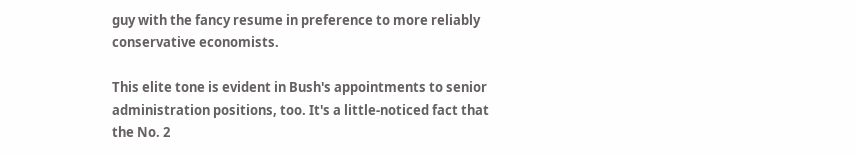guy with the fancy resume in preference to more reliably conservative economists.

This elite tone is evident in Bush's appointments to senior administration positions, too. It's a little-noticed fact that the No. 2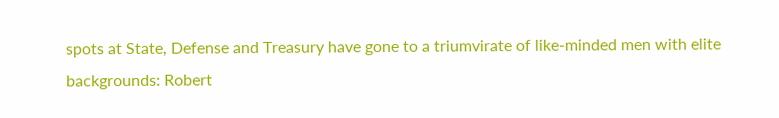spots at State, Defense and Treasury have gone to a triumvirate of like-minded men with elite backgrounds: Robert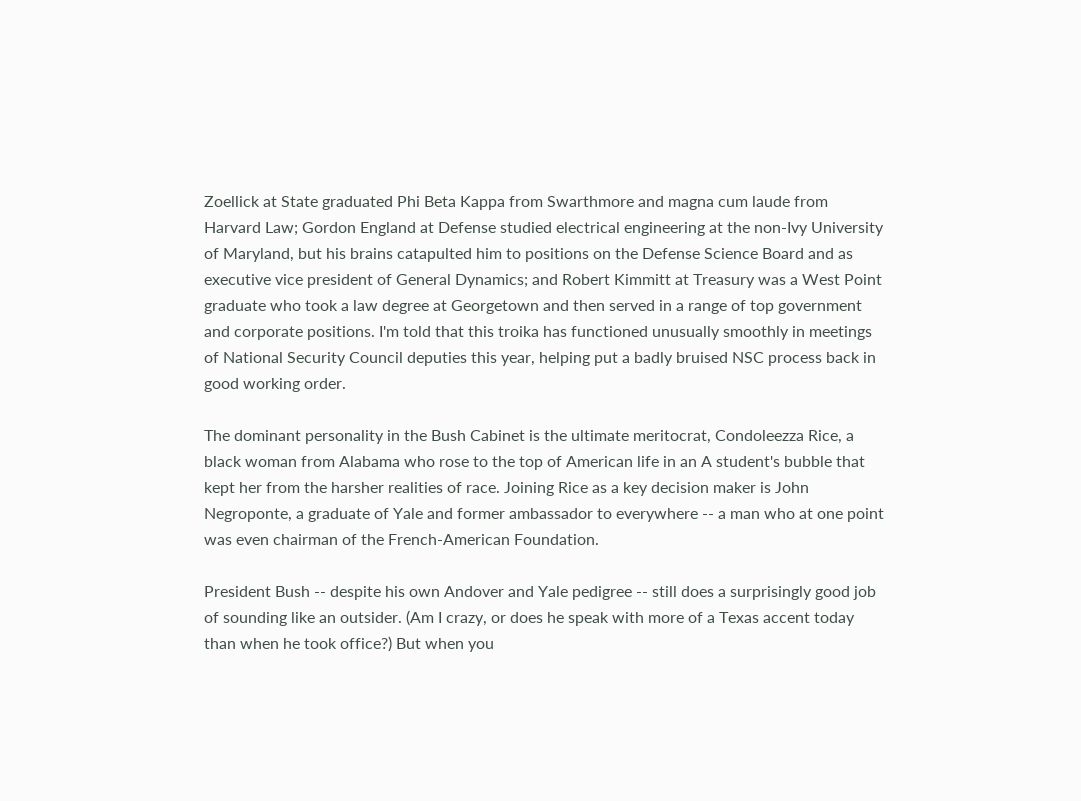Zoellick at State graduated Phi Beta Kappa from Swarthmore and magna cum laude from Harvard Law; Gordon England at Defense studied electrical engineering at the non-Ivy University of Maryland, but his brains catapulted him to positions on the Defense Science Board and as executive vice president of General Dynamics; and Robert Kimmitt at Treasury was a West Point graduate who took a law degree at Georgetown and then served in a range of top government and corporate positions. I'm told that this troika has functioned unusually smoothly in meetings of National Security Council deputies this year, helping put a badly bruised NSC process back in good working order.

The dominant personality in the Bush Cabinet is the ultimate meritocrat, Condoleezza Rice, a black woman from Alabama who rose to the top of American life in an A student's bubble that kept her from the harsher realities of race. Joining Rice as a key decision maker is John Negroponte, a graduate of Yale and former ambassador to everywhere -- a man who at one point was even chairman of the French-American Foundation.

President Bush -- despite his own Andover and Yale pedigree -- still does a surprisingly good job of sounding like an outsider. (Am I crazy, or does he speak with more of a Texas accent today than when he took office?) But when you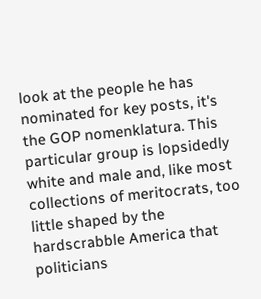look at the people he has nominated for key posts, it's the GOP nomenklatura. This particular group is lopsidedly white and male and, like most collections of meritocrats, too little shaped by the hardscrabble America that politicians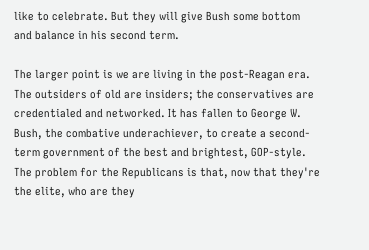like to celebrate. But they will give Bush some bottom and balance in his second term.

The larger point is we are living in the post-Reagan era. The outsiders of old are insiders; the conservatives are credentialed and networked. It has fallen to George W. Bush, the combative underachiever, to create a second-term government of the best and brightest, GOP-style. The problem for the Republicans is that, now that they're the elite, who are they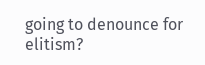going to denounce for elitism?